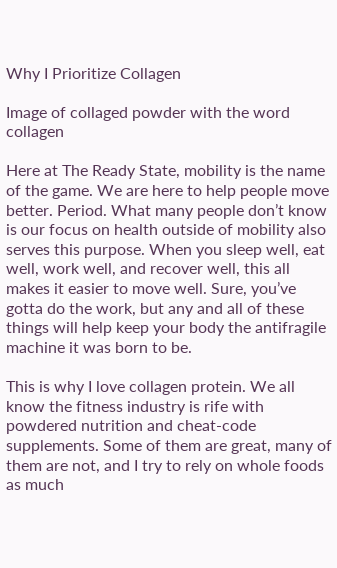Why I Prioritize Collagen

Image of collaged powder with the word collagen

Here at The Ready State, mobility is the name of the game. We are here to help people move better. Period. What many people don’t know is our focus on health outside of mobility also serves this purpose. When you sleep well, eat well, work well, and recover well, this all makes it easier to move well. Sure, you’ve gotta do the work, but any and all of these things will help keep your body the antifragile machine it was born to be.

This is why I love collagen protein. We all know the fitness industry is rife with powdered nutrition and cheat-code supplements. Some of them are great, many of them are not, and I try to rely on whole foods as much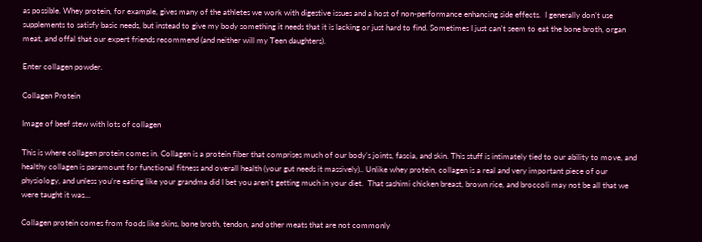as possible. Whey protein, for example, gives many of the athletes we work with digestive issues and a host of non-performance enhancing side effects.  I generally don’t use supplements to satisfy basic needs, but instead to give my body something it needs that it is lacking or just hard to find. Sometimes I just can’t seem to eat the bone broth, organ meat, and offal that our expert friends recommend (and neither will my Teen daughters).

Enter collagen powder.

Collagen Protein

Image of beef stew with lots of collagen

This is where collagen protein comes in. Collagen is a protein fiber that comprises much of our body’s joints, fascia, and skin. This stuff is intimately tied to our ability to move, and healthy collagen is paramount for functional fitness and overall health (your gut needs it massively).. Unlike whey protein, collagen is a real and very important piece of our physiology, and unless you’re eating like your grandma did I bet you aren’t getting much in your diet.  That sashimi chicken breast, brown rice, and broccoli may not be all that we were taught it was…

Collagen protein comes from foods like skins, bone broth, tendon, and other meats that are not commonly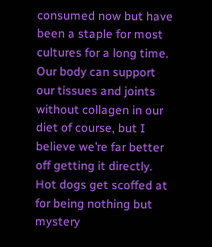consumed now but have been a staple for most cultures for a long time. Our body can support our tissues and joints without collagen in our diet of course, but I believe we’re far better off getting it directly. Hot dogs get scoffed at for being nothing but mystery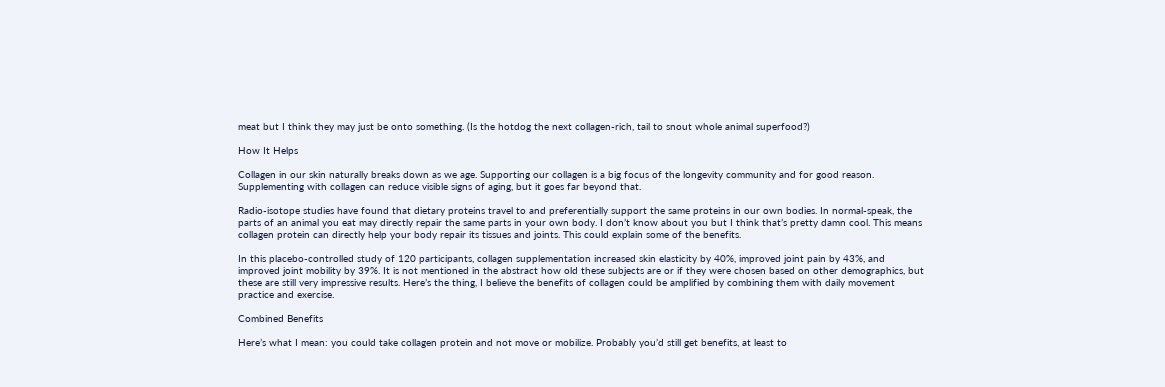meat but I think they may just be onto something. (Is the hotdog the next collagen-rich, tail to snout whole animal superfood?)

How It Helps

Collagen in our skin naturally breaks down as we age. Supporting our collagen is a big focus of the longevity community and for good reason.  Supplementing with collagen can reduce visible signs of aging, but it goes far beyond that.

Radio-isotope studies have found that dietary proteins travel to and preferentially support the same proteins in our own bodies. In normal-speak, the parts of an animal you eat may directly repair the same parts in your own body. I don’t know about you but I think that’s pretty damn cool. This means collagen protein can directly help your body repair its tissues and joints. This could explain some of the benefits.

In this placebo-controlled study of 120 participants, collagen supplementation increased skin elasticity by 40%, improved joint pain by 43%, and improved joint mobility by 39%. It is not mentioned in the abstract how old these subjects are or if they were chosen based on other demographics, but these are still very impressive results. Here’s the thing, I believe the benefits of collagen could be amplified by combining them with daily movement practice and exercise.

Combined Benefits

Here’s what I mean: you could take collagen protein and not move or mobilize. Probably you’d still get benefits, at least to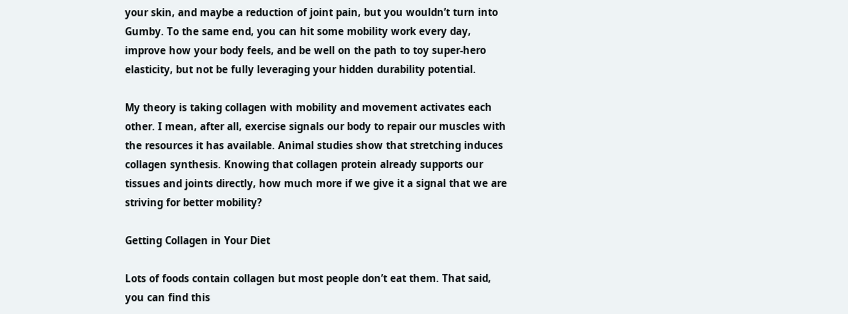your skin, and maybe a reduction of joint pain, but you wouldn’t turn into Gumby. To the same end, you can hit some mobility work every day, improve how your body feels, and be well on the path to toy super-hero elasticity, but not be fully leveraging your hidden durability potential.

My theory is taking collagen with mobility and movement activates each other. I mean, after all, exercise signals our body to repair our muscles with the resources it has available. Animal studies show that stretching induces collagen synthesis. Knowing that collagen protein already supports our tissues and joints directly, how much more if we give it a signal that we are striving for better mobility?

Getting Collagen in Your Diet

Lots of foods contain collagen but most people don’t eat them. That said, you can find this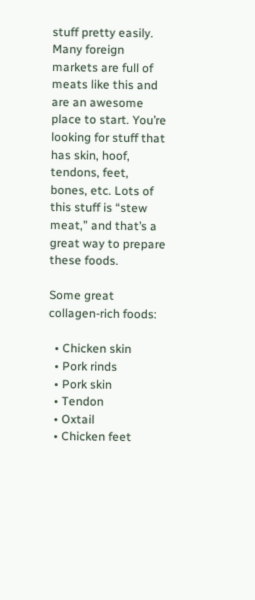stuff pretty easily. Many foreign markets are full of meats like this and are an awesome place to start. You’re looking for stuff that has skin, hoof, tendons, feet, bones, etc. Lots of this stuff is “stew meat,” and that’s a great way to prepare these foods.

Some great collagen-rich foods:

  • Chicken skin
  • Pork rinds
  • Pork skin
  • Tendon
  • Oxtail
  • Chicken feet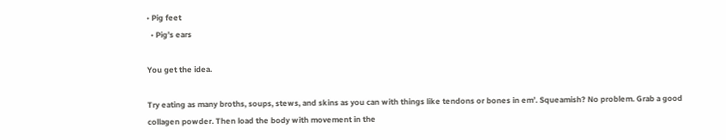• Pig feet
  • Pig’s ears

You get the idea.

Try eating as many broths, soups, stews, and skins as you can with things like tendons or bones in em’. Squeamish? No problem. Grab a good collagen powder. Then load the body with movement in the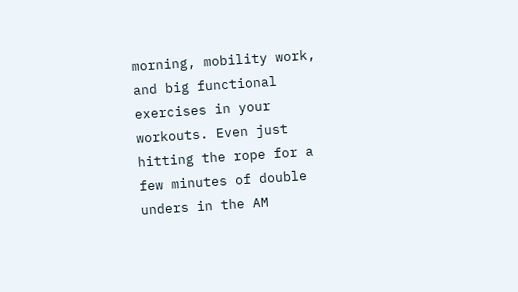morning, mobility work, and big functional exercises in your workouts. Even just hitting the rope for a few minutes of double unders in the AM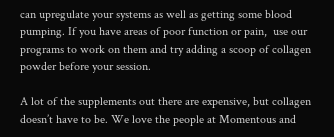can upregulate your systems as well as getting some blood pumping. If you have areas of poor function or pain,  use our programs to work on them and try adding a scoop of collagen powder before your session.

A lot of the supplements out there are expensive, but collagen doesn’t have to be. We love the people at Momentous and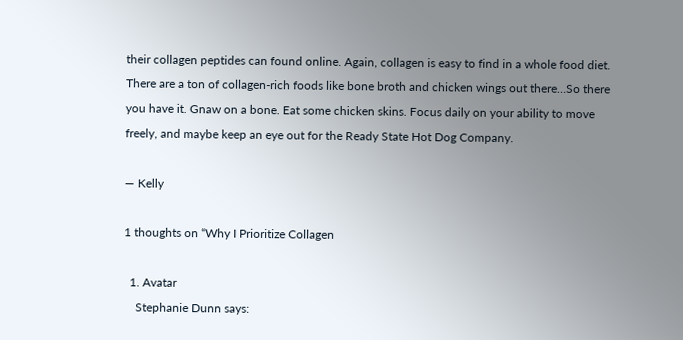their collagen peptides can found online. Again, collagen is easy to find in a whole food diet. There are a ton of collagen-rich foods like bone broth and chicken wings out there…So there you have it. Gnaw on a bone. Eat some chicken skins. Focus daily on your ability to move freely, and maybe keep an eye out for the Ready State Hot Dog Company.

— Kelly

1 thoughts on “Why I Prioritize Collagen

  1. Avatar
    Stephanie Dunn says: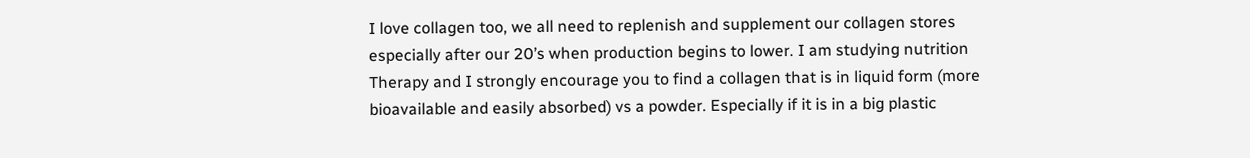I love collagen too, we all need to replenish and supplement our collagen stores especially after our 20’s when production begins to lower. I am studying nutrition Therapy and I strongly encourage you to find a collagen that is in liquid form (more bioavailable and easily absorbed) vs a powder. Especially if it is in a big plastic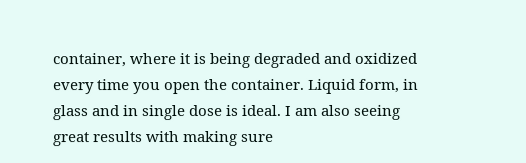container, where it is being degraded and oxidized every time you open the container. Liquid form, in glass and in single dose is ideal. I am also seeing great results with making sure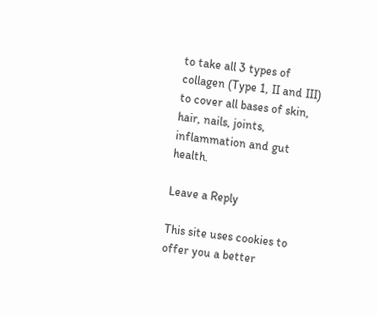to take all 3 types of collagen (Type 1, II and III) to cover all bases of skin, hair, nails, joints, inflammation and gut health.

Leave a Reply

This site uses cookies to offer you a better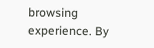browsing experience. By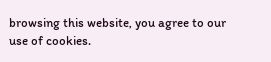browsing this website, you agree to our use of cookies.